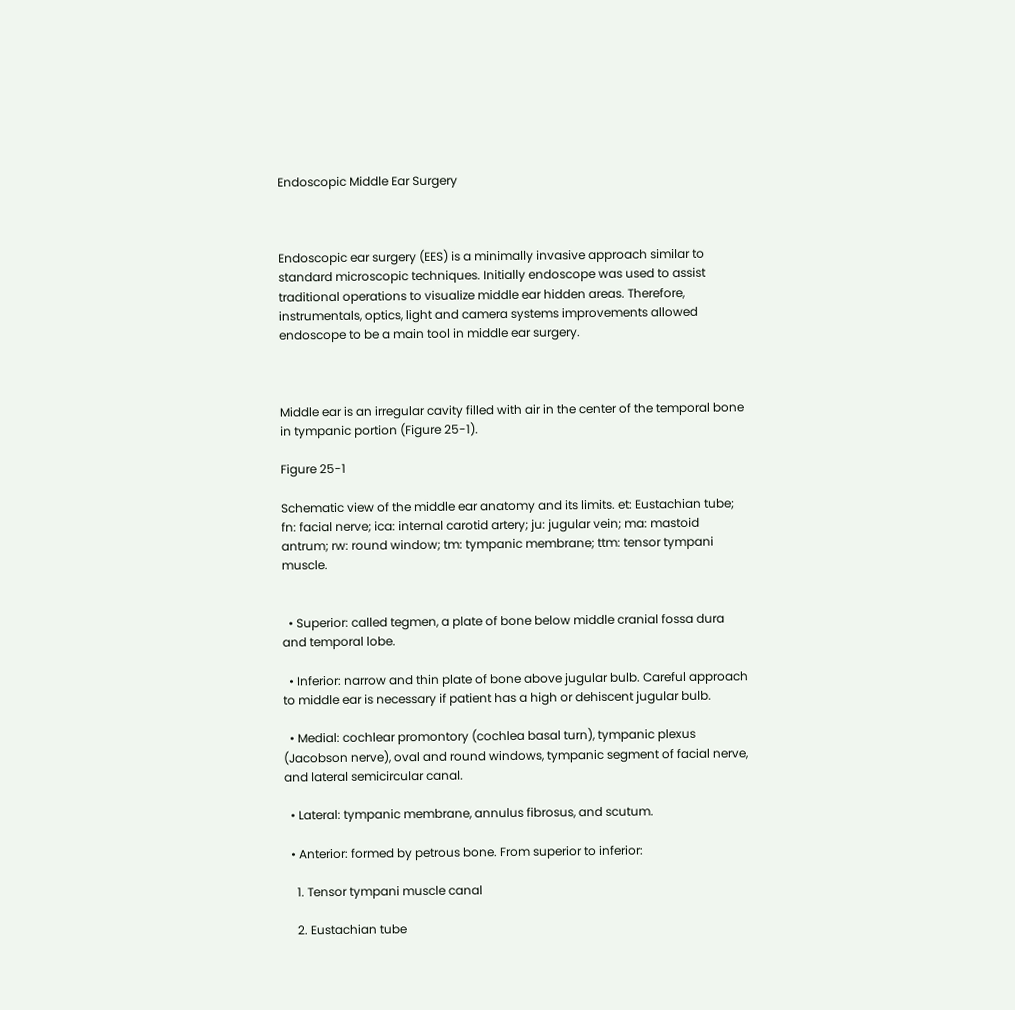Endoscopic Middle Ear Surgery



Endoscopic ear surgery (EES) is a minimally invasive approach similar to standard microscopic techniques. Initially endoscope was used to assist traditional operations to visualize middle ear hidden areas. Therefore, instrumentals, optics, light and camera systems improvements allowed endoscope to be a main tool in middle ear surgery.



Middle ear is an irregular cavity filled with air in the center of the temporal bone in tympanic portion (Figure 25-1).

Figure 25-1

Schematic view of the middle ear anatomy and its limits. et: Eustachian tube; fn: facial nerve; ica: internal carotid artery; ju: jugular vein; ma: mastoid antrum; rw: round window; tm: tympanic membrane; ttm: tensor tympani muscle.


  • Superior: called tegmen, a plate of bone below middle cranial fossa dura and temporal lobe.

  • Inferior: narrow and thin plate of bone above jugular bulb. Careful approach to middle ear is necessary if patient has a high or dehiscent jugular bulb.

  • Medial: cochlear promontory (cochlea basal turn), tympanic plexus (Jacobson nerve), oval and round windows, tympanic segment of facial nerve, and lateral semicircular canal.

  • Lateral: tympanic membrane, annulus fibrosus, and scutum.

  • Anterior: formed by petrous bone. From superior to inferior:

    1. Tensor tympani muscle canal

    2. Eustachian tube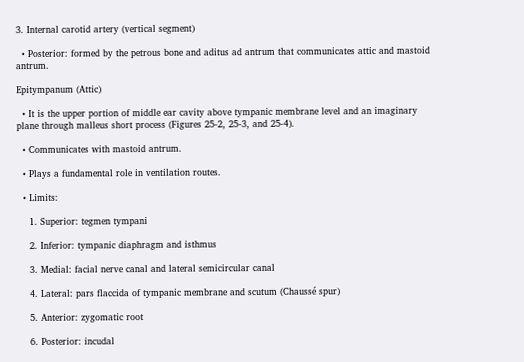3. Internal carotid artery (vertical segment)

  • Posterior: formed by the petrous bone and aditus ad antrum that communicates attic and mastoid antrum.

Epitympanum (Attic)

  • It is the upper portion of middle ear cavity above tympanic membrane level and an imaginary plane through malleus short process (Figures 25-2, 25-3, and 25-4).

  • Communicates with mastoid antrum.

  • Plays a fundamental role in ventilation routes.

  • Limits:

    1. Superior: tegmen tympani

    2. Inferior: tympanic diaphragm and isthmus

    3. Medial: facial nerve canal and lateral semicircular canal

    4. Lateral: pars flaccida of tympanic membrane and scutum (Chaussé spur)

    5. Anterior: zygomatic root

    6. Posterior: incudal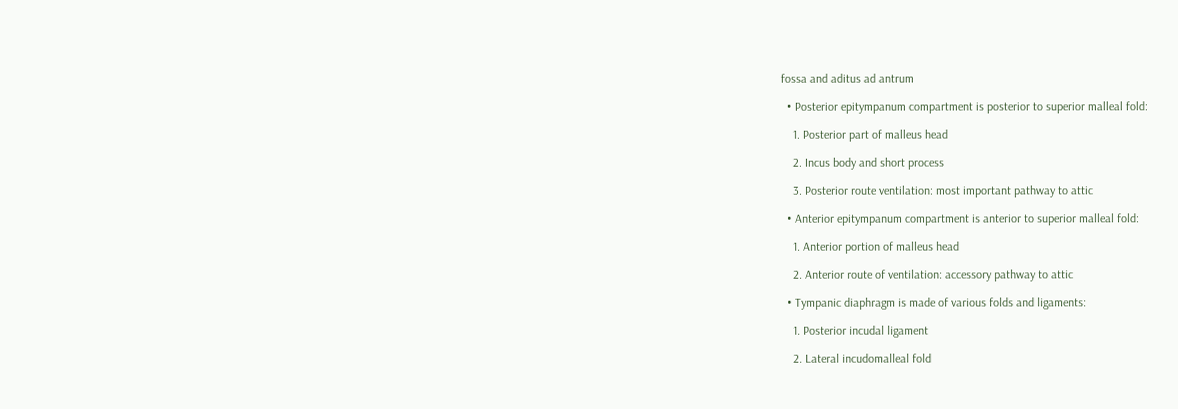fossa and aditus ad antrum

  • Posterior epitympanum compartment is posterior to superior malleal fold:

    1. Posterior part of malleus head

    2. Incus body and short process

    3. Posterior route ventilation: most important pathway to attic

  • Anterior epitympanum compartment is anterior to superior malleal fold:

    1. Anterior portion of malleus head

    2. Anterior route of ventilation: accessory pathway to attic

  • Tympanic diaphragm is made of various folds and ligaments:

    1. Posterior incudal ligament

    2. Lateral incudomalleal fold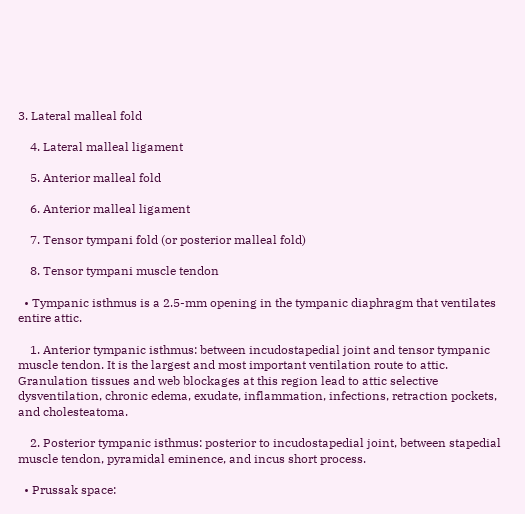3. Lateral malleal fold

    4. Lateral malleal ligament

    5. Anterior malleal fold

    6. Anterior malleal ligament

    7. Tensor tympani fold (or posterior malleal fold)

    8. Tensor tympani muscle tendon

  • Tympanic isthmus is a 2.5-mm opening in the tympanic diaphragm that ventilates entire attic.

    1. Anterior tympanic isthmus: between incudostapedial joint and tensor tympanic muscle tendon. It is the largest and most important ventilation route to attic. Granulation tissues and web blockages at this region lead to attic selective dysventilation, chronic edema, exudate, inflammation, infections, retraction pockets, and cholesteatoma.

    2. Posterior tympanic isthmus: posterior to incudostapedial joint, between stapedial muscle tendon, pyramidal eminence, and incus short process.

  • Prussak space: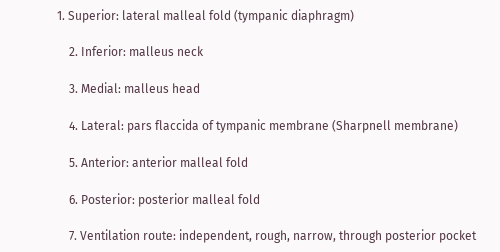1. Superior: lateral malleal fold (tympanic diaphragm)

    2. Inferior: malleus neck

    3. Medial: malleus head

    4. Lateral: pars flaccida of tympanic membrane (Sharpnell membrane)

    5. Anterior: anterior malleal fold

    6. Posterior: posterior malleal fold

    7. Ventilation route: independent, rough, narrow, through posterior pocket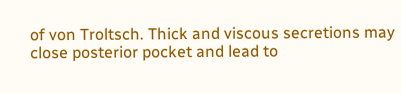of von Troltsch. Thick and viscous secretions may close posterior pocket and lead to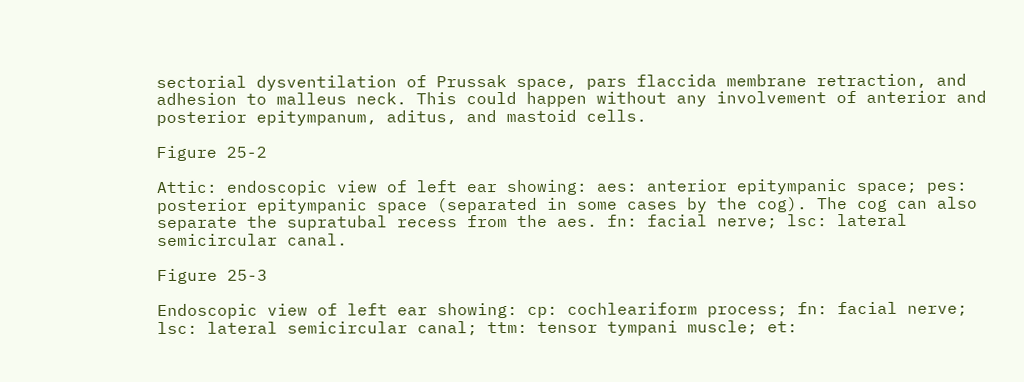sectorial dysventilation of Prussak space, pars flaccida membrane retraction, and adhesion to malleus neck. This could happen without any involvement of anterior and posterior epitympanum, aditus, and mastoid cells.

Figure 25-2

Attic: endoscopic view of left ear showing: aes: anterior epitympanic space; pes: posterior epitympanic space (separated in some cases by the cog). The cog can also separate the supratubal recess from the aes. fn: facial nerve; lsc: lateral semicircular canal.

Figure 25-3

Endoscopic view of left ear showing: cp: cochleariform process; fn: facial nerve; lsc: lateral semicircular canal; ttm: tensor tympani muscle; et: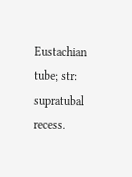Eustachian tube; str: supratubal recess.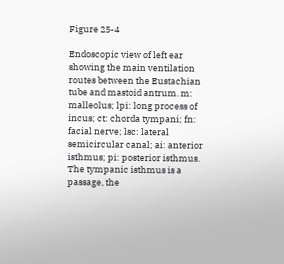Figure 25-4

Endoscopic view of left ear showing the main ventilation routes between the Eustachian tube and mastoid antrum. m: malleolus; lpi: long process of incus; ct: chorda tympani; fn: facial nerve; lsc: lateral semicircular canal; ai: anterior isthmus; pi: posterior isthmus. The tympanic isthmus is a passage, the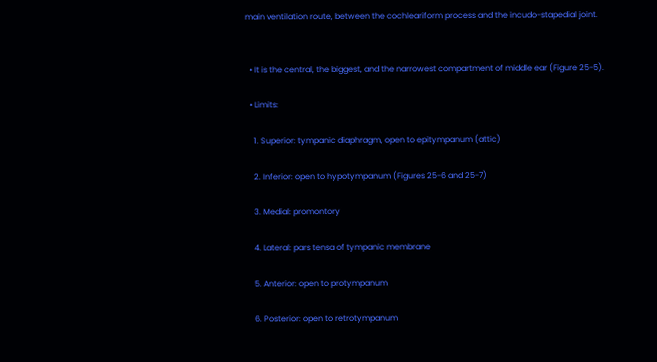main ventilation route, between the cochleariform process and the incudo-stapedial joint.


  • It is the central, the biggest, and the narrowest compartment of middle ear (Figure 25-5).

  • Limits:

    1. Superior: tympanic diaphragm, open to epitympanum (attic)

    2. Inferior: open to hypotympanum (Figures 25-6 and 25-7)

    3. Medial: promontory

    4. Lateral: pars tensa of tympanic membrane

    5. Anterior: open to protympanum

    6. Posterior: open to retrotympanum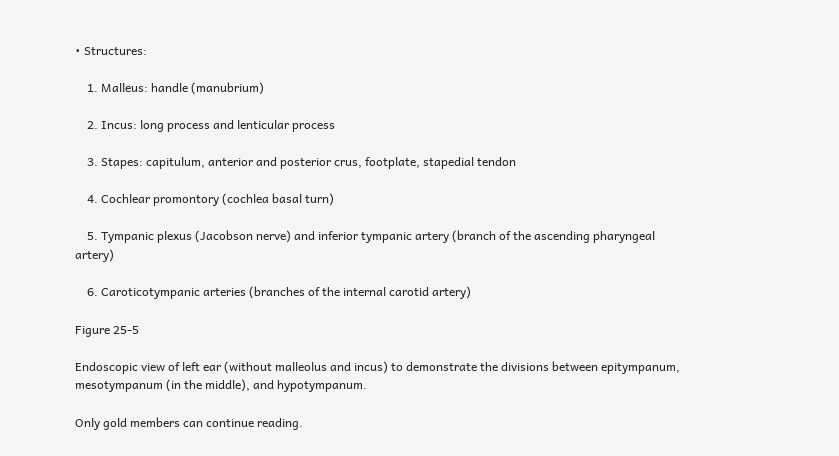• Structures:

    1. Malleus: handle (manubrium)

    2. Incus: long process and lenticular process

    3. Stapes: capitulum, anterior and posterior crus, footplate, stapedial tendon

    4. Cochlear promontory (cochlea basal turn)

    5. Tympanic plexus (Jacobson nerve) and inferior tympanic artery (branch of the ascending pharyngeal artery)

    6. Caroticotympanic arteries (branches of the internal carotid artery)

Figure 25-5

Endoscopic view of left ear (without malleolus and incus) to demonstrate the divisions between epitympanum, mesotympanum (in the middle), and hypotympanum.

Only gold members can continue reading.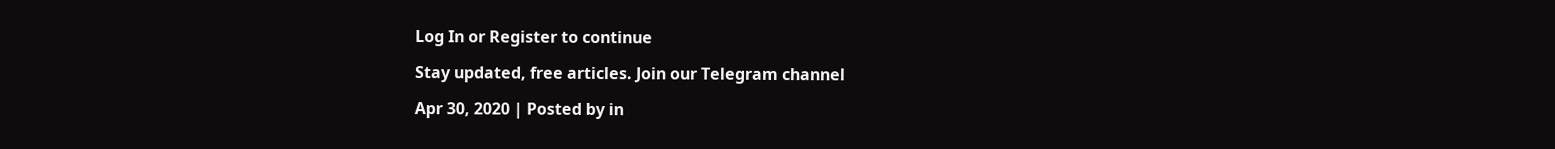Log In or Register to continue

Stay updated, free articles. Join our Telegram channel

Apr 30, 2020 | Posted by in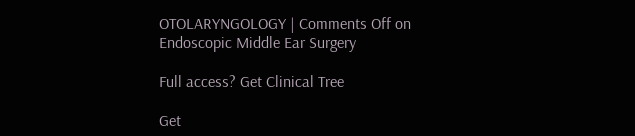OTOLARYNGOLOGY | Comments Off on Endoscopic Middle Ear Surgery

Full access? Get Clinical Tree

Get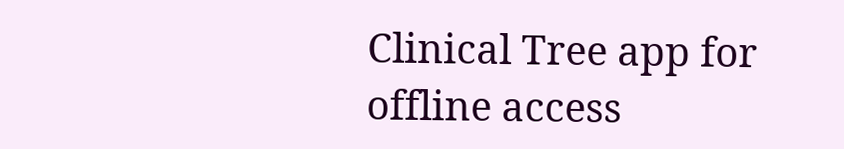Clinical Tree app for offline access